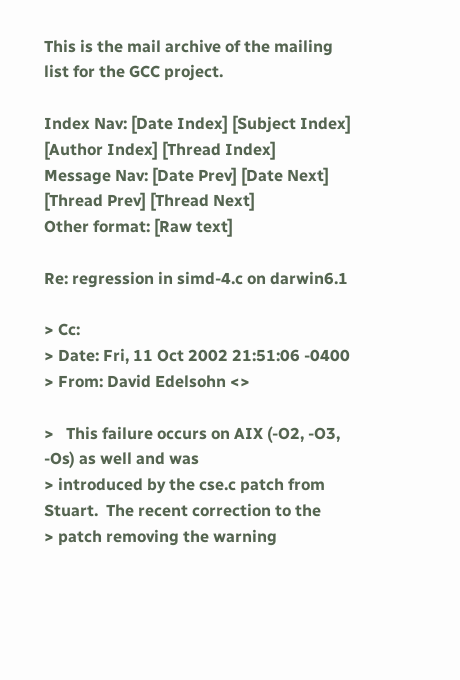This is the mail archive of the mailing list for the GCC project.

Index Nav: [Date Index] [Subject Index] [Author Index] [Thread Index]
Message Nav: [Date Prev] [Date Next] [Thread Prev] [Thread Next]
Other format: [Raw text]

Re: regression in simd-4.c on darwin6.1

> Cc:
> Date: Fri, 11 Oct 2002 21:51:06 -0400
> From: David Edelsohn <>

>   This failure occurs on AIX (-O2, -O3, -Os) as well and was
> introduced by the cse.c patch from Stuart.  The recent correction to the
> patch removing the warning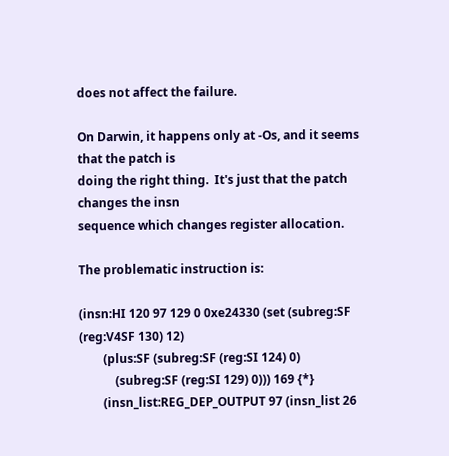does not affect the failure.

On Darwin, it happens only at -Os, and it seems that the patch is
doing the right thing.  It's just that the patch changes the insn
sequence which changes register allocation.

The problematic instruction is:

(insn:HI 120 97 129 0 0xe24330 (set (subreg:SF (reg:V4SF 130) 12)
        (plus:SF (subreg:SF (reg:SI 124) 0)
            (subreg:SF (reg:SI 129) 0))) 169 {*}
        (insn_list:REG_DEP_OUTPUT 97 (insn_list 26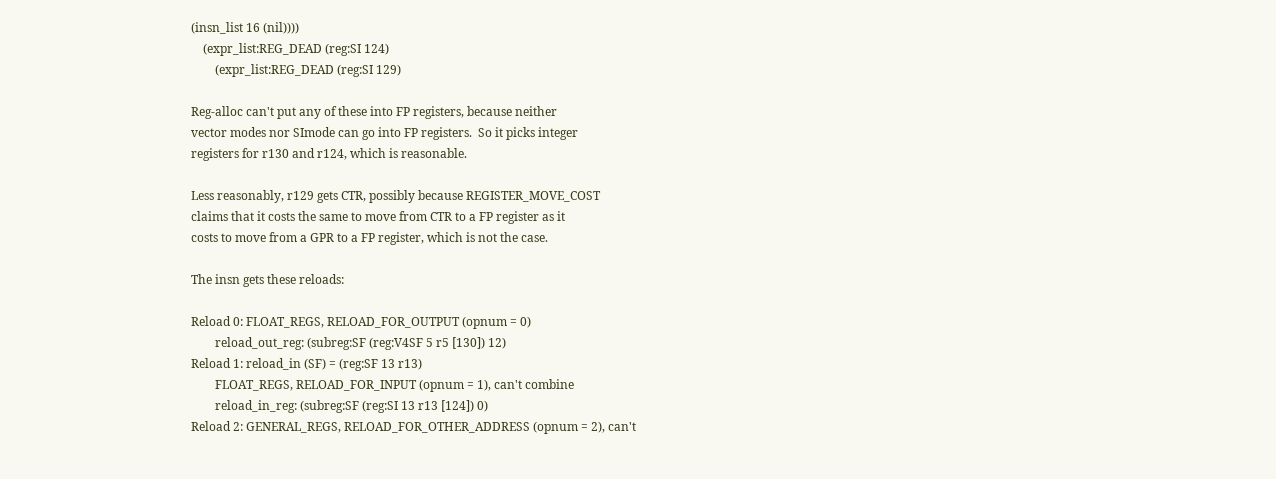(insn_list 16 (nil))))
    (expr_list:REG_DEAD (reg:SI 124)
        (expr_list:REG_DEAD (reg:SI 129)

Reg-alloc can't put any of these into FP registers, because neither
vector modes nor SImode can go into FP registers.  So it picks integer
registers for r130 and r124, which is reasonable.

Less reasonably, r129 gets CTR, possibly because REGISTER_MOVE_COST
claims that it costs the same to move from CTR to a FP register as it
costs to move from a GPR to a FP register, which is not the case.

The insn gets these reloads:

Reload 0: FLOAT_REGS, RELOAD_FOR_OUTPUT (opnum = 0)
        reload_out_reg: (subreg:SF (reg:V4SF 5 r5 [130]) 12)
Reload 1: reload_in (SF) = (reg:SF 13 r13)
        FLOAT_REGS, RELOAD_FOR_INPUT (opnum = 1), can't combine
        reload_in_reg: (subreg:SF (reg:SI 13 r13 [124]) 0)
Reload 2: GENERAL_REGS, RELOAD_FOR_OTHER_ADDRESS (opnum = 2), can't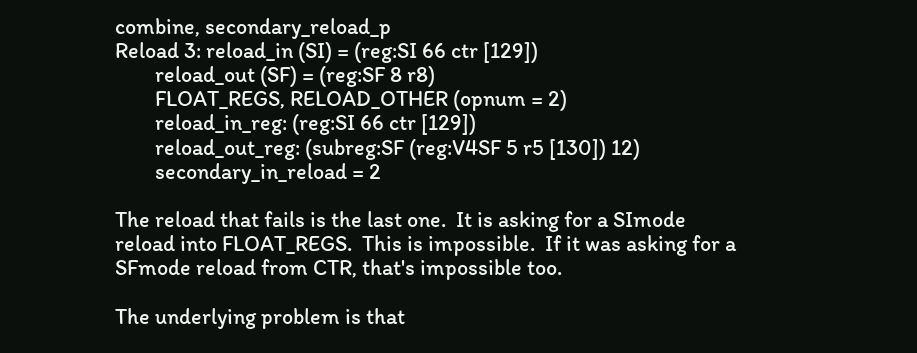combine, secondary_reload_p
Reload 3: reload_in (SI) = (reg:SI 66 ctr [129])
        reload_out (SF) = (reg:SF 8 r8)
        FLOAT_REGS, RELOAD_OTHER (opnum = 2)
        reload_in_reg: (reg:SI 66 ctr [129])
        reload_out_reg: (subreg:SF (reg:V4SF 5 r5 [130]) 12)
        secondary_in_reload = 2

The reload that fails is the last one.  It is asking for a SImode
reload into FLOAT_REGS.  This is impossible.  If it was asking for a
SFmode reload from CTR, that's impossible too.

The underlying problem is that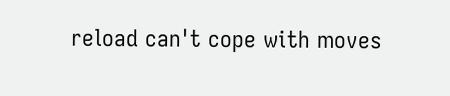reload can't cope with moves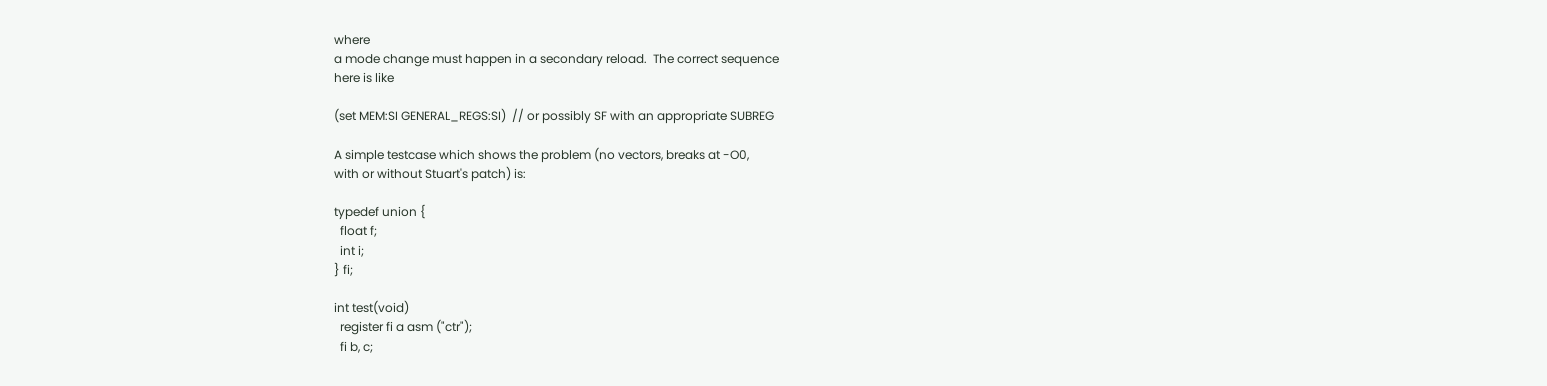where
a mode change must happen in a secondary reload.  The correct sequence
here is like

(set MEM:SI GENERAL_REGS:SI)  // or possibly SF with an appropriate SUBREG

A simple testcase which shows the problem (no vectors, breaks at -O0,
with or without Stuart's patch) is:

typedef union {
  float f;
  int i;
} fi;

int test(void)
  register fi a asm ("ctr");
  fi b, c;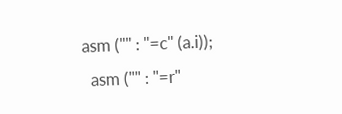asm ("" : "=c" (a.i));
  asm ("" : "=r"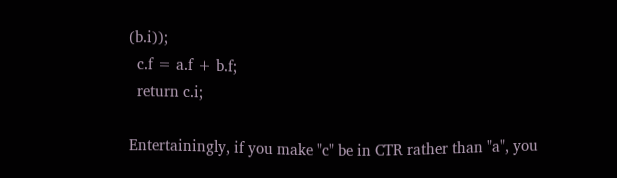(b.i));
  c.f = a.f + b.f;
  return c.i;

Entertainingly, if you make "c" be in CTR rather than "a", you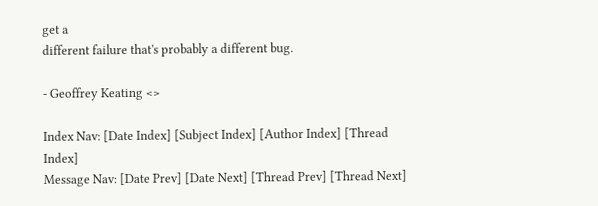get a
different failure that's probably a different bug.

- Geoffrey Keating <>

Index Nav: [Date Index] [Subject Index] [Author Index] [Thread Index]
Message Nav: [Date Prev] [Date Next] [Thread Prev] [Thread Next]